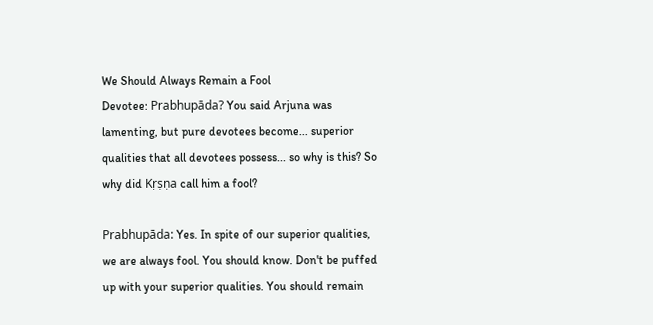We Should Always Remain a Fool
Devotee: Prabhupāda? You said Arjuna was lamenting, but pure devotees become... superior qualities that all devotees possess... so why is this? So why did Kṛṣṇa call him a fool?

Prabhupāda: Yes. In spite of our superior qualities, we are always fool. You should know. Don't be puffed up with your superior qualities. You should remain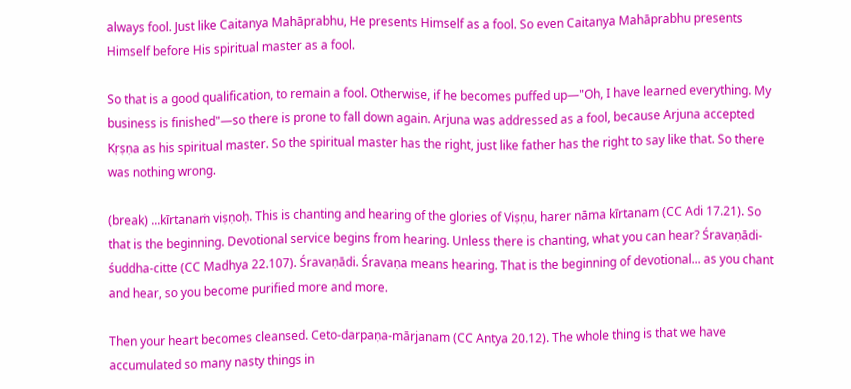always fool. Just like Caitanya Mahāprabhu, He presents Himself as a fool. So even Caitanya Mahāprabhu presents Himself before His spiritual master as a fool.

So that is a good qualification, to remain a fool. Otherwise, if he becomes puffed up—"Oh, I have learned everything. My business is finished"—so there is prone to fall down again. Arjuna was addressed as a fool, because Arjuna accepted Kṛṣṇa as his spiritual master. So the spiritual master has the right, just like father has the right to say like that. So there was nothing wrong.

(break) ...kīrtanaṁ viṣṇoḥ. This is chanting and hearing of the glories of Viṣṇu, harer nāma kīrtanam (CC Adi 17.21). So that is the beginning. Devotional service begins from hearing. Unless there is chanting, what you can hear? Śravaṇādi-śuddha-citte (CC Madhya 22.107). Śravaṇādi. Śravaṇa means hearing. That is the beginning of devotional... as you chant and hear, so you become purified more and more.

Then your heart becomes cleansed. Ceto-darpaṇa-mārjanam (CC Antya 20.12). The whole thing is that we have accumulated so many nasty things in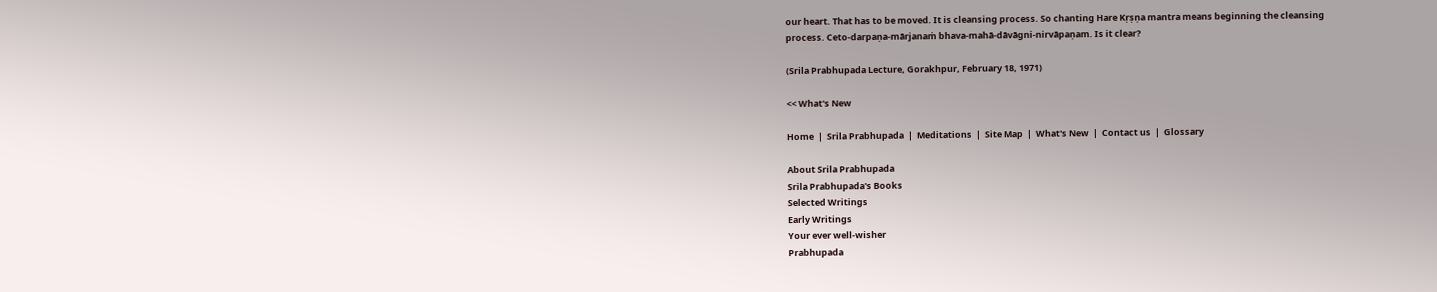our heart. That has to be moved. It is cleansing process. So chanting Hare Kṛṣṇa mantra means beginning the cleansing process. Ceto-darpaṇa-mārjanaṁ bhava-mahā-dāvāgni-nirvāpaṇam. Is it clear?

(Srila Prabhupada Lecture, Gorakhpur, February 18, 1971)

<< What's New

Home  |  Srila Prabhupada  |  Meditations  |  Site Map  |  What's New  |  Contact us  |  Glossary

About Srila Prabhupada
Srila Prabhupada's Books
Selected Writings
Early Writings
Your ever well-wisher
Prabhupada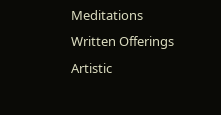Meditations
Written Offerings
Artistic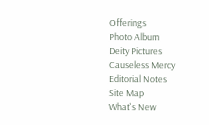Offerings
Photo Album
Deity Pictures
Causeless Mercy
Editorial Notes
Site Map
What's New